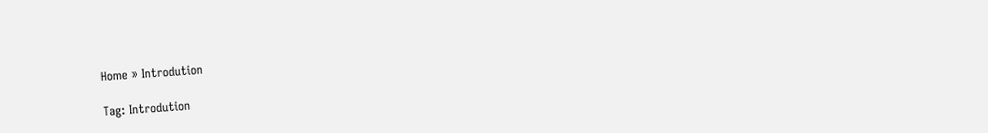Home » Introdution

Tag: Introdution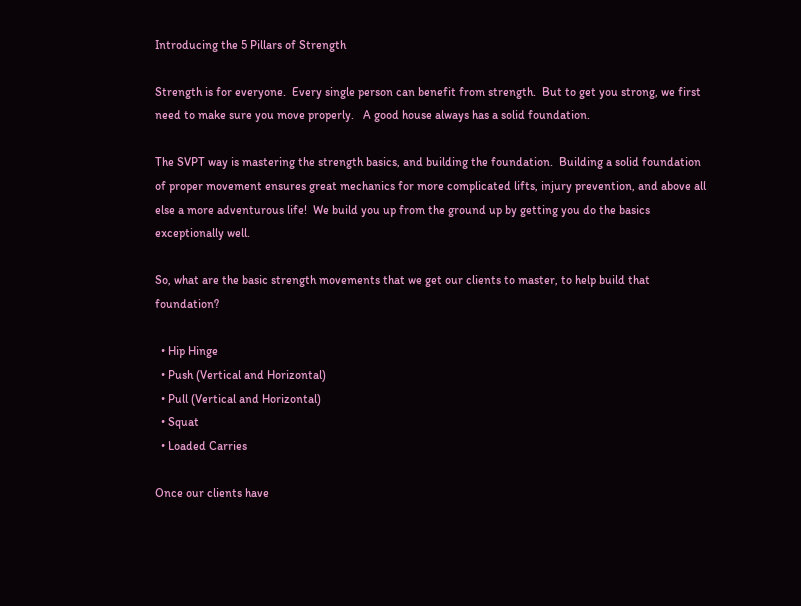Introducing the 5 Pillars of Strength

Strength is for everyone.  Every single person can benefit from strength.  But to get you strong, we first need to make sure you move properly.   A good house always has a solid foundation.

The SVPT way is mastering the strength basics, and building the foundation.  Building a solid foundation of proper movement ensures great mechanics for more complicated lifts, injury prevention, and above all else a more adventurous life!  We build you up from the ground up by getting you do the basics exceptionally well.

So, what are the basic strength movements that we get our clients to master, to help build that foundation?

  • Hip Hinge
  • Push (Vertical and Horizontal)
  • Pull (Vertical and Horizontal)
  • Squat
  • Loaded Carries

Once our clients have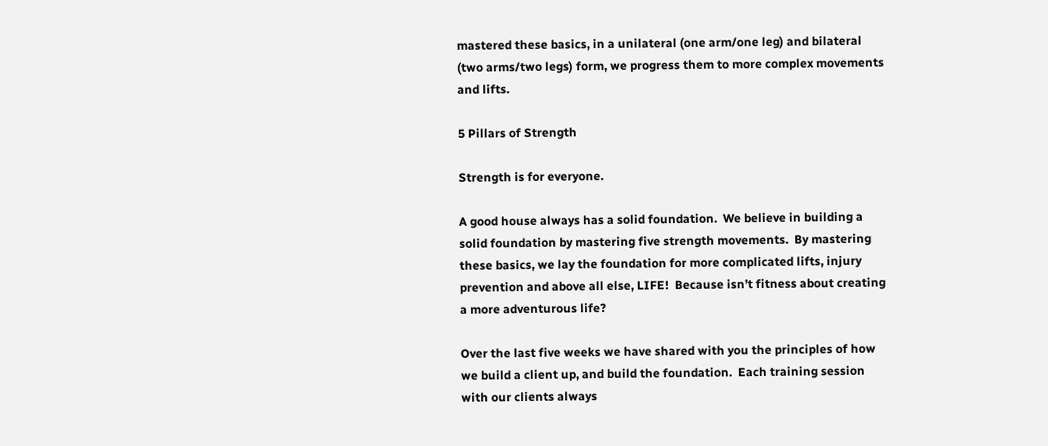mastered these basics, in a unilateral (one arm/one leg) and bilateral  (two arms/two legs) form, we progress them to more complex movements and lifts.

5 Pillars of Strength

Strength is for everyone.

A good house always has a solid foundation.  We believe in building a solid foundation by mastering five strength movements.  By mastering these basics, we lay the foundation for more complicated lifts, injury prevention and above all else, LIFE!  Because isn’t fitness about creating a more adventurous life?

Over the last five weeks we have shared with you the principles of how we build a client up, and build the foundation.  Each training session with our clients always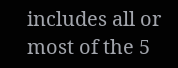includes all or most of the 5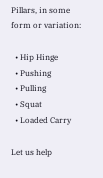Pillars, in some form or variation:

  • Hip Hinge
  • Pushing
  • Pulling
  • Squat
  • Loaded Carry

Let us help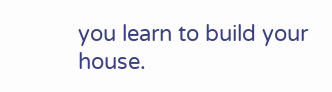you learn to build your house.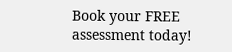Book your FREE assessment today!